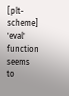[plt-scheme] 'eval' function seems to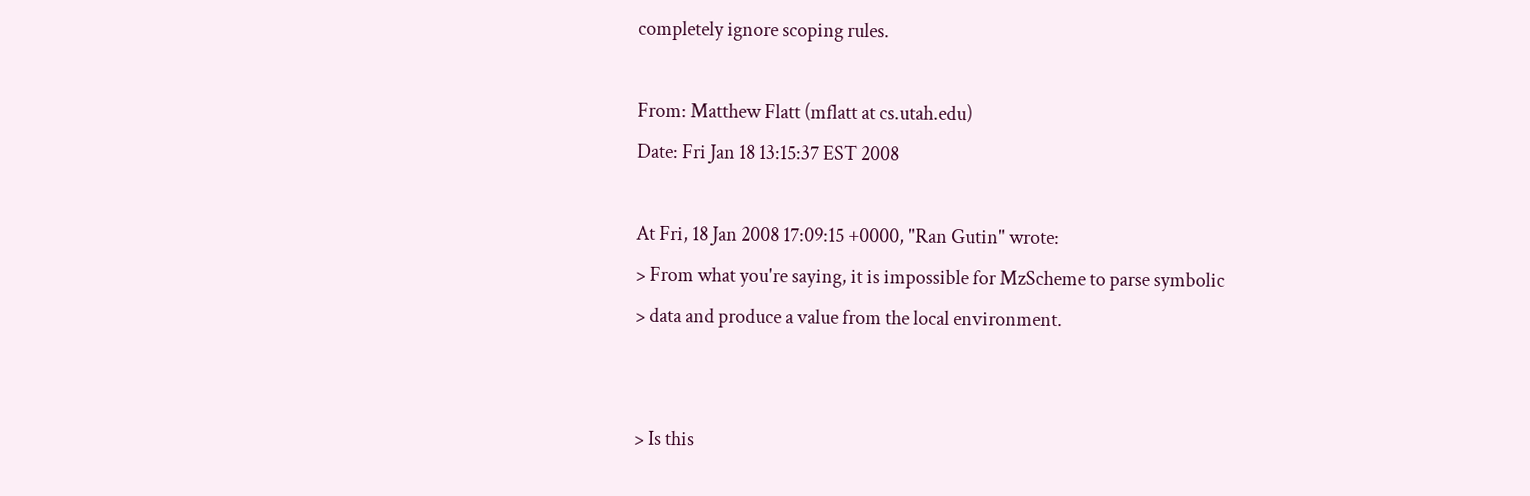completely ignore scoping rules.

From: Matthew Flatt (mflatt at cs.utah.edu)
Date: Fri Jan 18 13:15:37 EST 2008

At Fri, 18 Jan 2008 17:09:15 +0000, "Ran Gutin" wrote:
> From what you're saying, it is impossible for MzScheme to parse symbolic
> data and produce a value from the local environment.


> Is this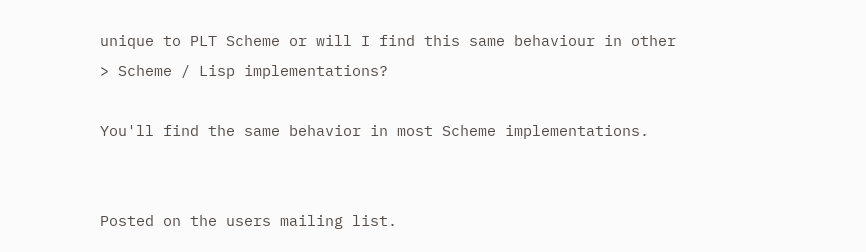unique to PLT Scheme or will I find this same behaviour in other
> Scheme / Lisp implementations?

You'll find the same behavior in most Scheme implementations.


Posted on the users mailing list.